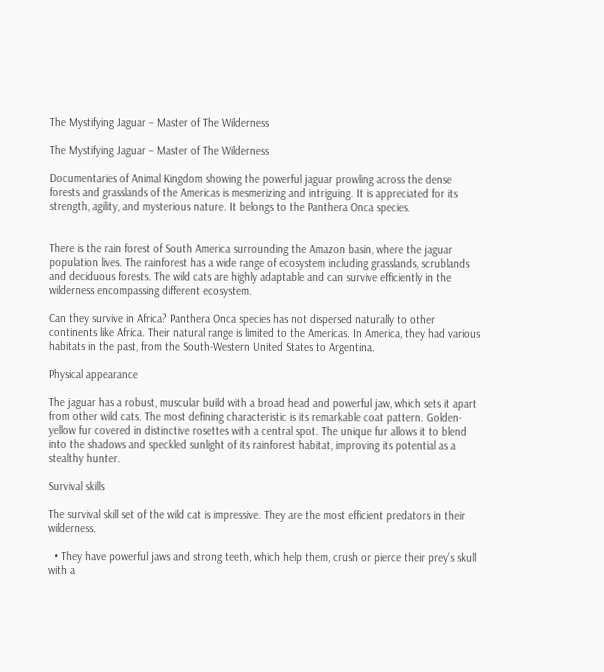The Mystifying Jaguar – Master of The Wilderness

The Mystifying Jaguar – Master of The Wilderness

Documentaries of Animal Kingdom showing the powerful jaguar prowling across the dense forests and grasslands of the Americas is mesmerizing and intriguing. It is appreciated for its strength, agility, and mysterious nature. It belongs to the Panthera Onca species.


There is the rain forest of South America surrounding the Amazon basin, where the jaguar population lives. The rainforest has a wide range of ecosystem including grasslands, scrublands and deciduous forests. The wild cats are highly adaptable and can survive efficiently in the wilderness encompassing different ecosystem.

Can they survive in Africa? Panthera Onca species has not dispersed naturally to other continents like Africa. Their natural range is limited to the Americas. In America, they had various habitats in the past, from the South-Western United States to Argentina.

Physical appearance

The jaguar has a robust, muscular build with a broad head and powerful jaw, which sets it apart from other wild cats. The most defining characteristic is its remarkable coat pattern. Golden-yellow fur covered in distinctive rosettes with a central spot. The unique fur allows it to blend into the shadows and speckled sunlight of its rainforest habitat, improving its potential as a stealthy hunter.

Survival skills

The survival skill set of the wild cat is impressive. They are the most efficient predators in their wilderness.

  • They have powerful jaws and strong teeth, which help them, crush or pierce their prey’s skull with a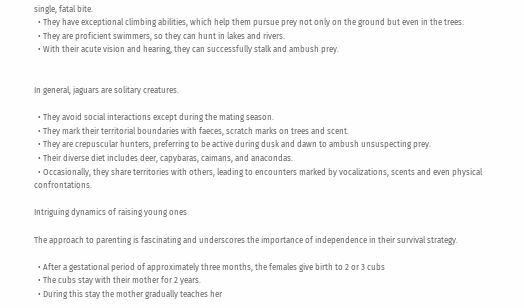single, fatal bite.
  • They have exceptional climbing abilities, which help them pursue prey not only on the ground but even in the trees.
  • They are proficient swimmers, so they can hunt in lakes and rivers.
  • With their acute vision and hearing, they can successfully stalk and ambush prey.


In general, jaguars are solitary creatures.

  • They avoid social interactions except during the mating season.
  • They mark their territorial boundaries with faeces, scratch marks on trees and scent.
  • They are crepuscular hunters, preferring to be active during dusk and dawn to ambush unsuspecting prey.
  • Their diverse diet includes deer, capybaras, caimans, and anacondas.
  • Occasionally, they share territories with others, leading to encounters marked by vocalizations, scents and even physical confrontations.

Intriguing dynamics of raising young ones

The approach to parenting is fascinating and underscores the importance of independence in their survival strategy.

  • After a gestational period of approximately three months, the females give birth to 2 or 3 cubs
  • The cubs stay with their mother for 2 years.
  • During this stay the mother gradually teaches her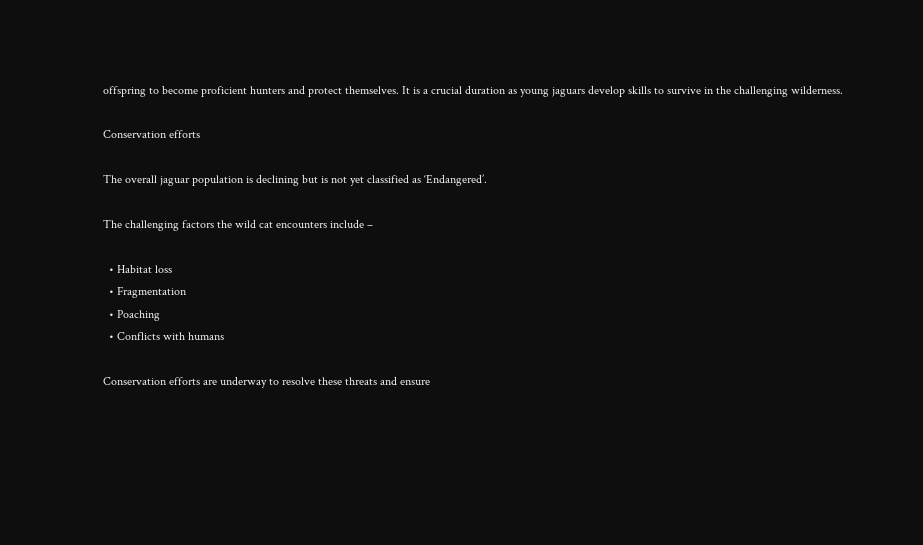offspring to become proficient hunters and protect themselves. It is a crucial duration as young jaguars develop skills to survive in the challenging wilderness.

Conservation efforts

The overall jaguar population is declining but is not yet classified as ‘Endangered’.

The challenging factors the wild cat encounters include –

  • Habitat loss
  • Fragmentation
  • Poaching
  • Conflicts with humans

Conservation efforts are underway to resolve these threats and ensure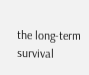the long-term survival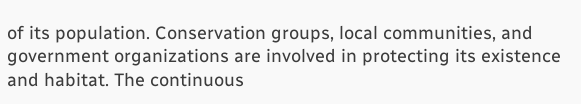of its population. Conservation groups, local communities, and government organizations are involved in protecting its existence and habitat. The continuous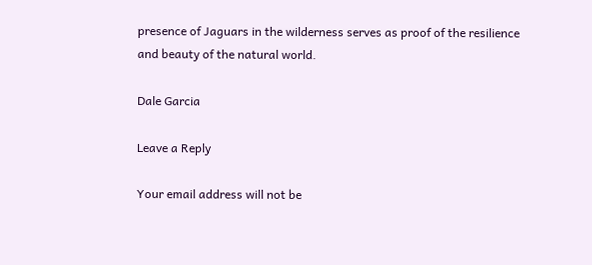presence of Jaguars in the wilderness serves as proof of the resilience and beauty of the natural world.

Dale Garcia

Leave a Reply

Your email address will not be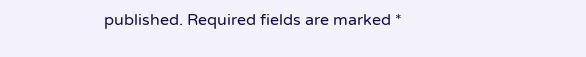published. Required fields are marked *